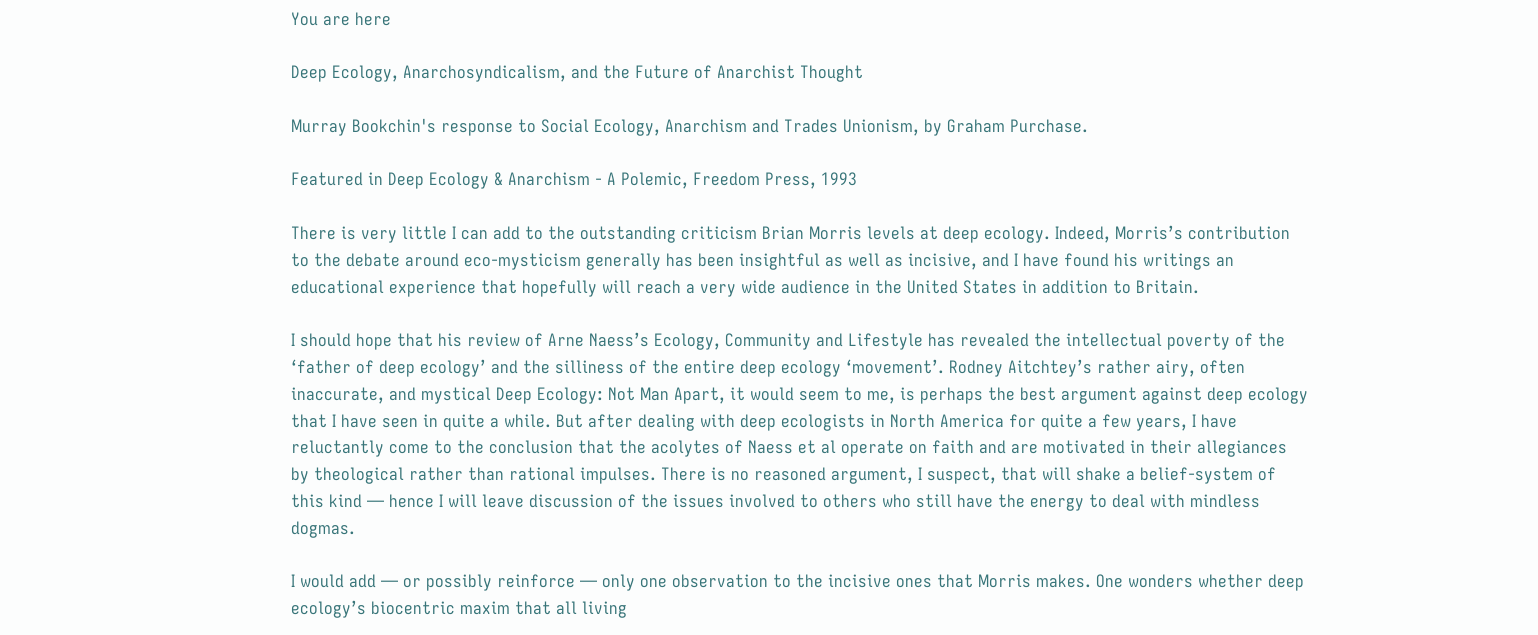You are here

Deep Ecology, Anarchosyndicalism, and the Future of Anarchist Thought

Murray Bookchin's response to Social Ecology, Anarchism and Trades Unionism, by Graham Purchase.

Featured in Deep Ecology & Anarchism - A Polemic, Freedom Press, 1993

There is very little I can add to the outstanding criticism Brian Morris levels at deep ecology. Indeed, Morris’s contribution to the debate around eco-mysticism generally has been insightful as well as incisive, and I have found his writings an educational experience that hopefully will reach a very wide audience in the United States in addition to Britain.

I should hope that his review of Arne Naess’s Ecology, Community and Lifestyle has revealed the intellectual poverty of the ‘father of deep ecology’ and the silliness of the entire deep ecology ‘movement’. Rodney Aitchtey’s rather airy, often inaccurate, and mystical Deep Ecology: Not Man Apart, it would seem to me, is perhaps the best argument against deep ecology that I have seen in quite a while. But after dealing with deep ecologists in North America for quite a few years, I have reluctantly come to the conclusion that the acolytes of Naess et al operate on faith and are motivated in their allegiances by theological rather than rational impulses. There is no reasoned argument, I suspect, that will shake a belief-system of this kind — hence I will leave discussion of the issues involved to others who still have the energy to deal with mindless dogmas.

I would add — or possibly reinforce — only one observation to the incisive ones that Morris makes. One wonders whether deep ecology’s biocentric maxim that all living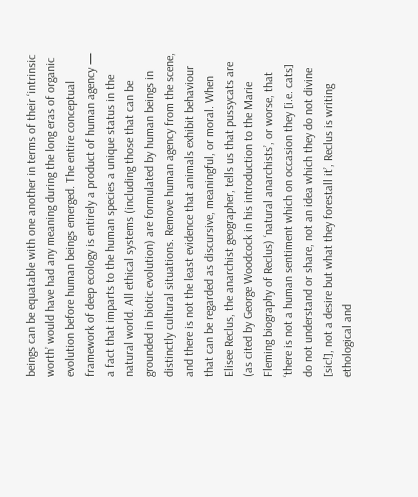beings can be equatable with one another in terms of their ‘intrinsic worth’ would have had any meaning during the long eras of organic evolution before human beings emerged. The entire conceptual framework of deep ecology is entirely a product of human agency — a fact that imparts to the human species a unique status in the natural world. All ethical systems (including those that can be grounded in biotic evolution) are formulated by human beings in distinctly cultural situations. Remove human agency from the scene, and there is not the least evidence that animals exhibit behaviour that can be regarded as discursive, meaningful, or moral. When Elisee Reclus, the anarchist geographer, tells us that pussycats are (as cited by George Woodcock in his introduction to the Marie Fleming biography of Reclus) ‘natural anarchists’, or worse, that ‘there is not a human sentiment which on occasion they [i.e. cats] do not understand or share, not an idea which they do not divine [sic!], not a desire but what they forestall it’, Reclus is writing ethological and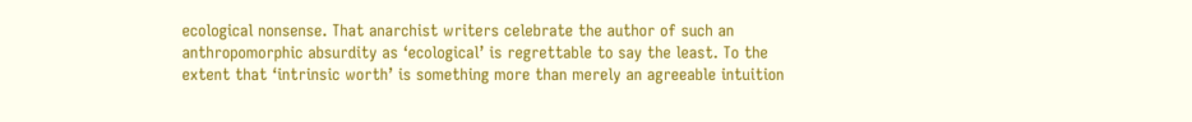ecological nonsense. That anarchist writers celebrate the author of such an anthropomorphic absurdity as ‘ecological’ is regrettable to say the least. To the extent that ‘intrinsic worth’ is something more than merely an agreeable intuition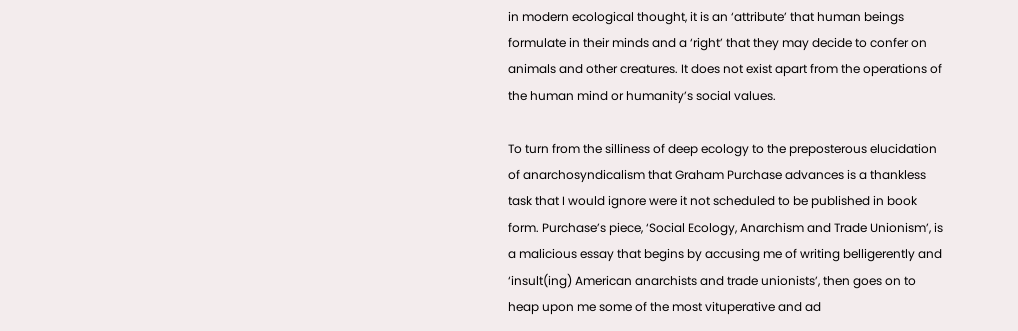in modern ecological thought, it is an ‘attribute’ that human beings formulate in their minds and a ‘right’ that they may decide to confer on animals and other creatures. It does not exist apart from the operations of the human mind or humanity’s social values.

To turn from the silliness of deep ecology to the preposterous elucidation of anarchosyndicalism that Graham Purchase advances is a thankless task that I would ignore were it not scheduled to be published in book form. Purchase’s piece, ‘Social Ecology, Anarchism and Trade Unionism’, is a malicious essay that begins by accusing me of writing belligerently and ‘insult(ing) American anarchists and trade unionists’, then goes on to heap upon me some of the most vituperative and ad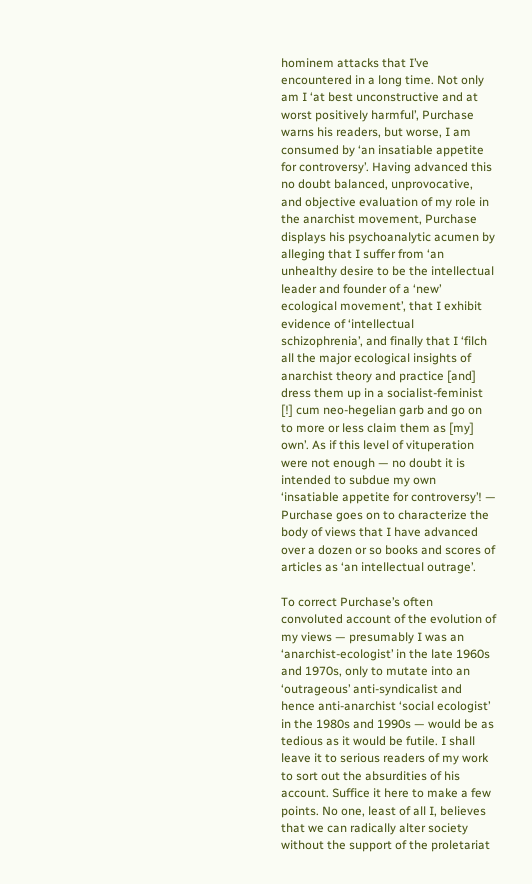hominem attacks that I’ve encountered in a long time. Not only am I ‘at best unconstructive and at worst positively harmful’, Purchase warns his readers, but worse, I am consumed by ‘an insatiable appetite for controversy’. Having advanced this no doubt balanced, unprovocative, and objective evaluation of my role in the anarchist movement, Purchase displays his psychoanalytic acumen by alleging that I suffer from ‘an unhealthy desire to be the intellectual leader and founder of a ‘new’ ecological movement’, that I exhibit evidence of ‘intellectual schizophrenia’, and finally that I ‘filch all the major ecological insights of anarchist theory and practice [and] dress them up in a socialist-feminist [!] cum neo-hegelian garb and go on to more or less claim them as [my] own’. As if this level of vituperation were not enough — no doubt it is intended to subdue my own ‘insatiable appetite for controversy’! — Purchase goes on to characterize the body of views that I have advanced over a dozen or so books and scores of articles as ‘an intellectual outrage’.

To correct Purchase’s often convoluted account of the evolution of my views — presumably I was an ‘anarchist-ecologist’ in the late 1960s and 1970s, only to mutate into an ‘outrageous’ anti-syndicalist and hence anti-anarchist ‘social ecologist’ in the 1980s and 1990s — would be as tedious as it would be futile. I shall leave it to serious readers of my work to sort out the absurdities of his account. Suffice it here to make a few points. No one, least of all I, believes that we can radically alter society without the support of the proletariat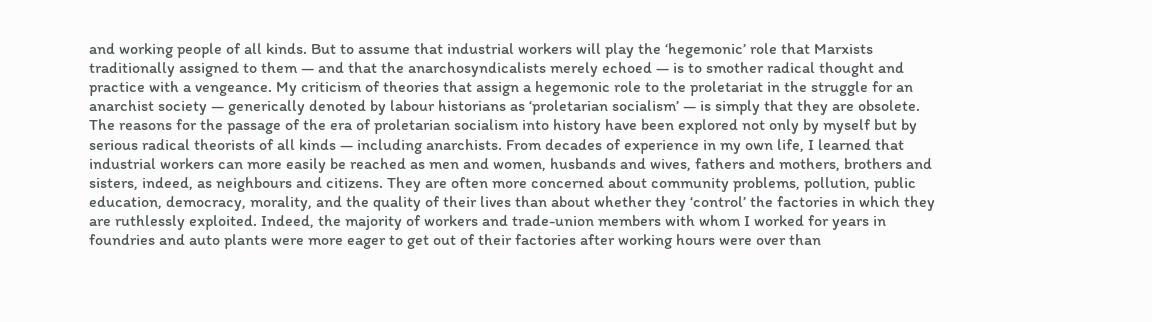and working people of all kinds. But to assume that industrial workers will play the ‘hegemonic’ role that Marxists traditionally assigned to them — and that the anarchosyndicalists merely echoed — is to smother radical thought and practice with a vengeance. My criticism of theories that assign a hegemonic role to the proletariat in the struggle for an anarchist society — generically denoted by labour historians as ‘proletarian socialism’ — is simply that they are obsolete. The reasons for the passage of the era of proletarian socialism into history have been explored not only by myself but by serious radical theorists of all kinds — including anarchists. From decades of experience in my own life, I learned that industrial workers can more easily be reached as men and women, husbands and wives, fathers and mothers, brothers and sisters, indeed, as neighbours and citizens. They are often more concerned about community problems, pollution, public education, democracy, morality, and the quality of their lives than about whether they ‘control’ the factories in which they are ruthlessly exploited. Indeed, the majority of workers and trade-union members with whom I worked for years in foundries and auto plants were more eager to get out of their factories after working hours were over than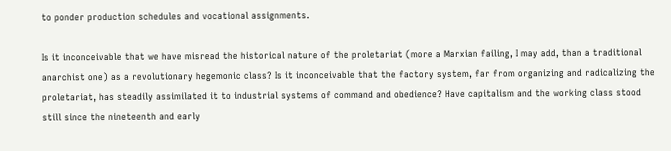to ponder production schedules and vocational assignments.

Is it inconceivable that we have misread the historical nature of the proletariat (more a Marxian failing, I may add, than a traditional anarchist one) as a revolutionary hegemonic class? Is it inconceivable that the factory system, far from organizing and radicalizing the proletariat, has steadily assimilated it to industrial systems of command and obedience? Have capitalism and the working class stood still since the nineteenth and early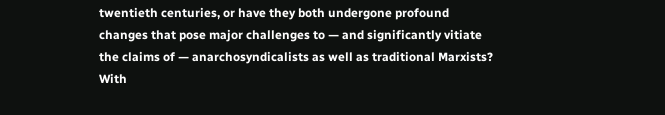twentieth centuries, or have they both undergone profound changes that pose major challenges to — and significantly vitiate the claims of — anarchosyndicalists as well as traditional Marxists? With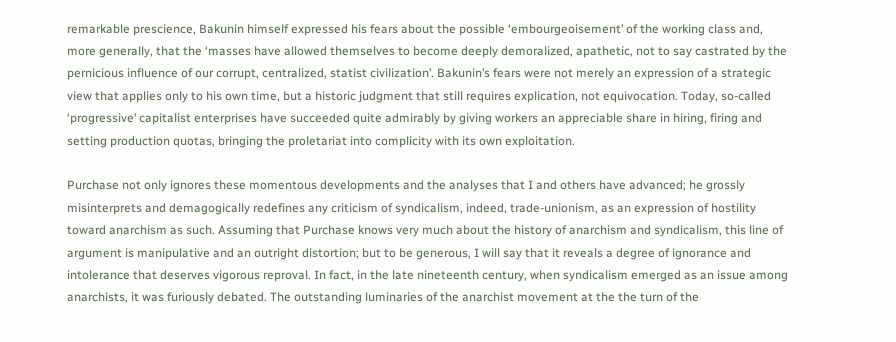remarkable prescience, Bakunin himself expressed his fears about the possible ‘embourgeoisement’ of the working class and, more generally, that the ‘masses have allowed themselves to become deeply demoralized, apathetic, not to say castrated by the pernicious influence of our corrupt, centralized, statist civilization’. Bakunin’s fears were not merely an expression of a strategic view that applies only to his own time, but a historic judgment that still requires explication, not equivocation. Today, so-called ‘progressive’ capitalist enterprises have succeeded quite admirably by giving workers an appreciable share in hiring, firing and setting production quotas, bringing the proletariat into complicity with its own exploitation.

Purchase not only ignores these momentous developments and the analyses that I and others have advanced; he grossly misinterprets and demagogically redefines any criticism of syndicalism, indeed, trade-unionism, as an expression of hostility toward anarchism as such. Assuming that Purchase knows very much about the history of anarchism and syndicalism, this line of argument is manipulative and an outright distortion; but to be generous, I will say that it reveals a degree of ignorance and intolerance that deserves vigorous reproval. In fact, in the late nineteenth century, when syndicalism emerged as an issue among anarchists, it was furiously debated. The outstanding luminaries of the anarchist movement at the the turn of the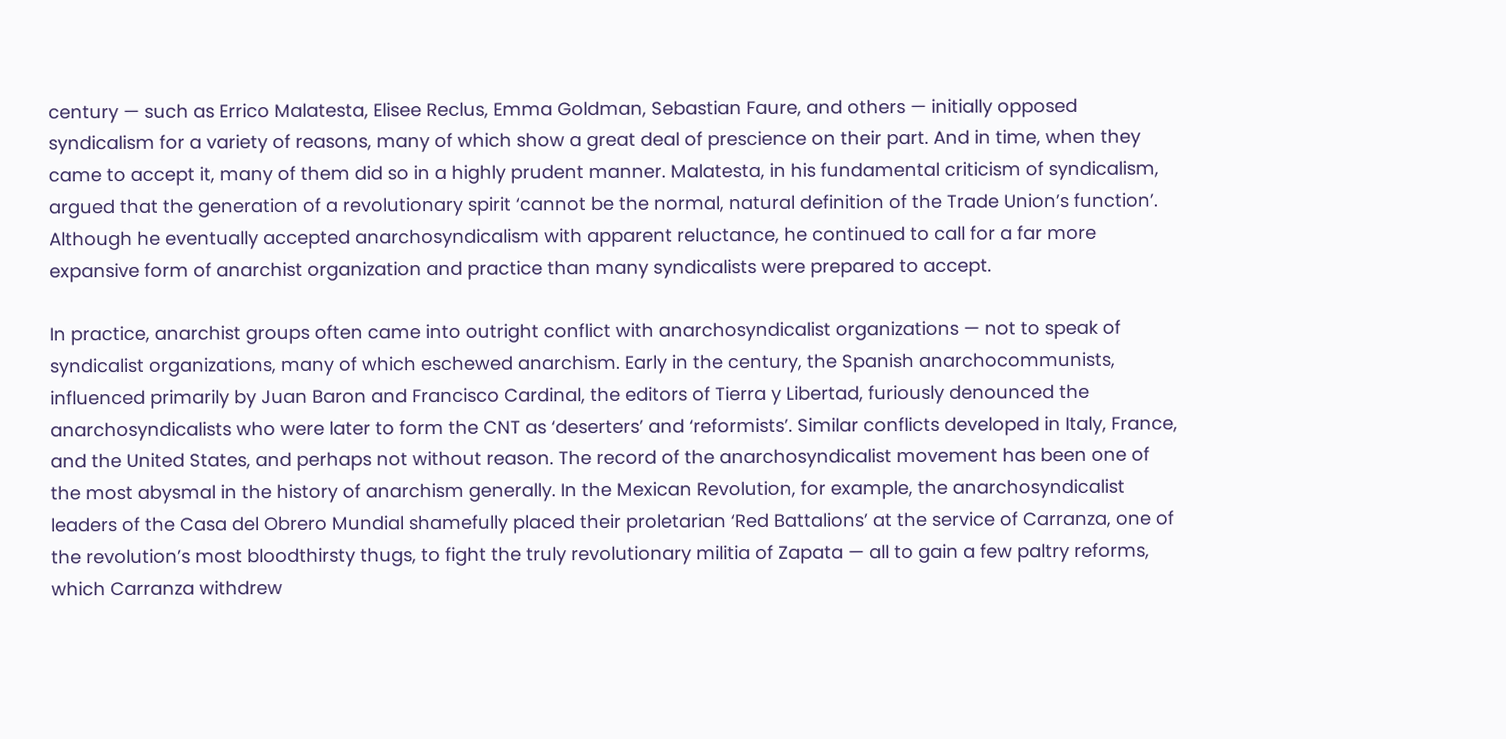century — such as Errico Malatesta, Elisee Reclus, Emma Goldman, Sebastian Faure, and others — initially opposed syndicalism for a variety of reasons, many of which show a great deal of prescience on their part. And in time, when they came to accept it, many of them did so in a highly prudent manner. Malatesta, in his fundamental criticism of syndicalism, argued that the generation of a revolutionary spirit ‘cannot be the normal, natural definition of the Trade Union’s function’. Although he eventually accepted anarchosyndicalism with apparent reluctance, he continued to call for a far more expansive form of anarchist organization and practice than many syndicalists were prepared to accept.

In practice, anarchist groups often came into outright conflict with anarchosyndicalist organizations — not to speak of syndicalist organizations, many of which eschewed anarchism. Early in the century, the Spanish anarchocommunists, influenced primarily by Juan Baron and Francisco Cardinal, the editors of Tierra y Libertad, furiously denounced the anarchosyndicalists who were later to form the CNT as ‘deserters’ and ‘reformists’. Similar conflicts developed in Italy, France, and the United States, and perhaps not without reason. The record of the anarchosyndicalist movement has been one of the most abysmal in the history of anarchism generally. In the Mexican Revolution, for example, the anarchosyndicalist leaders of the Casa del Obrero Mundial shamefully placed their proletarian ‘Red Battalions’ at the service of Carranza, one of the revolution’s most bloodthirsty thugs, to fight the truly revolutionary militia of Zapata — all to gain a few paltry reforms, which Carranza withdrew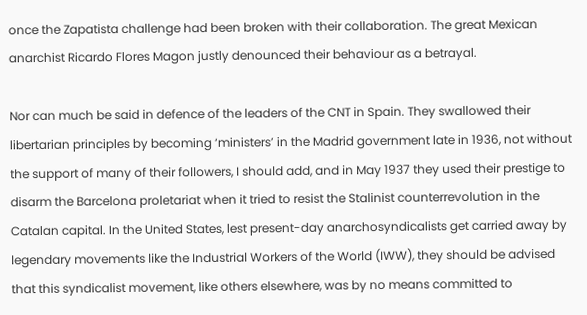once the Zapatista challenge had been broken with their collaboration. The great Mexican anarchist Ricardo Flores Magon justly denounced their behaviour as a betrayal.

Nor can much be said in defence of the leaders of the CNT in Spain. They swallowed their libertarian principles by becoming ‘ministers’ in the Madrid government late in 1936, not without the support of many of their followers, I should add, and in May 1937 they used their prestige to disarm the Barcelona proletariat when it tried to resist the Stalinist counterrevolution in the Catalan capital. In the United States, lest present-day anarchosyndicalists get carried away by legendary movements like the Industrial Workers of the World (IWW), they should be advised that this syndicalist movement, like others elsewhere, was by no means committed to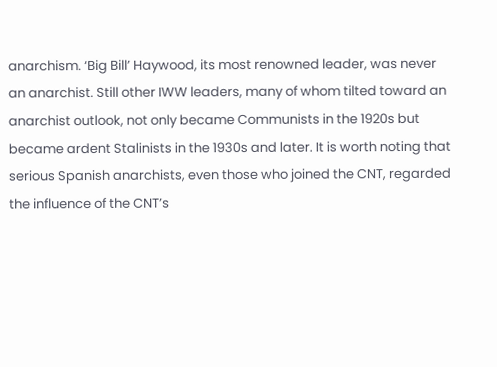anarchism. ‘Big Bill’ Haywood, its most renowned leader, was never an anarchist. Still other IWW leaders, many of whom tilted toward an anarchist outlook, not only became Communists in the 1920s but became ardent Stalinists in the 1930s and later. It is worth noting that serious Spanish anarchists, even those who joined the CNT, regarded the influence of the CNT’s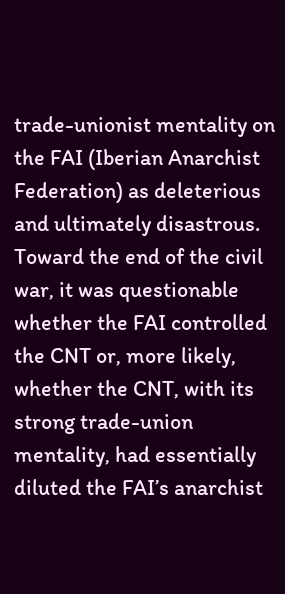trade-unionist mentality on the FAI (Iberian Anarchist Federation) as deleterious and ultimately disastrous. Toward the end of the civil war, it was questionable whether the FAI controlled the CNT or, more likely, whether the CNT, with its strong trade-union mentality, had essentially diluted the FAI’s anarchist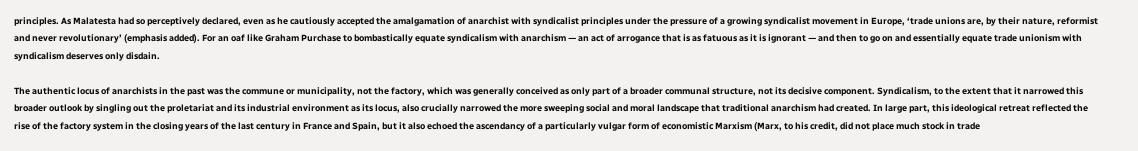principles. As Malatesta had so perceptively declared, even as he cautiously accepted the amalgamation of anarchist with syndicalist principles under the pressure of a growing syndicalist movement in Europe, ‘trade unions are, by their nature, reformist and never revolutionary’ (emphasis added). For an oaf like Graham Purchase to bombastically equate syndicalism with anarchism — an act of arrogance that is as fatuous as it is ignorant — and then to go on and essentially equate trade unionism with syndicalism deserves only disdain.

The authentic locus of anarchists in the past was the commune or municipality, not the factory, which was generally conceived as only part of a broader communal structure, not its decisive component. Syndicalism, to the extent that it narrowed this broader outlook by singling out the proletariat and its industrial environment as its locus, also crucially narrowed the more sweeping social and moral landscape that traditional anarchism had created. In large part, this ideological retreat reflected the rise of the factory system in the closing years of the last century in France and Spain, but it also echoed the ascendancy of a particularly vulgar form of economistic Marxism (Marx, to his credit, did not place much stock in trade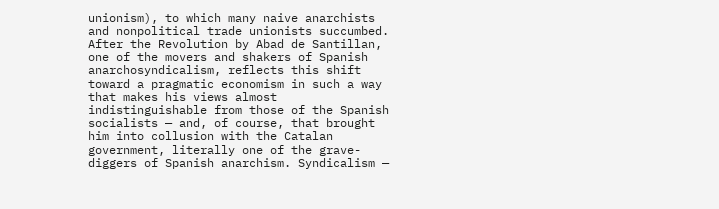unionism), to which many naive anarchists and nonpolitical trade unionists succumbed. After the Revolution by Abad de Santillan, one of the movers and shakers of Spanish anarchosyndicalism, reflects this shift toward a pragmatic economism in such a way that makes his views almost indistinguishable from those of the Spanish socialists — and, of course, that brought him into collusion with the Catalan government, literally one of the grave-diggers of Spanish anarchism. Syndicalism —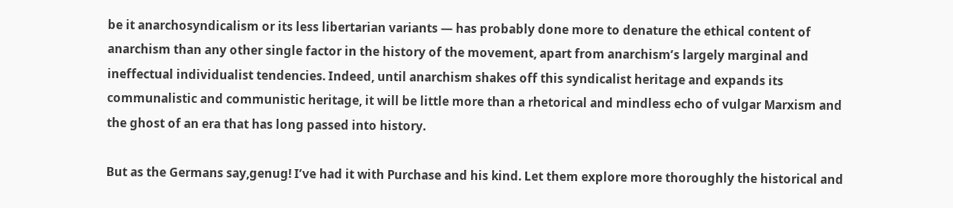be it anarchosyndicalism or its less libertarian variants — has probably done more to denature the ethical content of anarchism than any other single factor in the history of the movement, apart from anarchism’s largely marginal and ineffectual individualist tendencies. Indeed, until anarchism shakes off this syndicalist heritage and expands its communalistic and communistic heritage, it will be little more than a rhetorical and mindless echo of vulgar Marxism and the ghost of an era that has long passed into history.

But as the Germans say,genug! I’ve had it with Purchase and his kind. Let them explore more thoroughly the historical and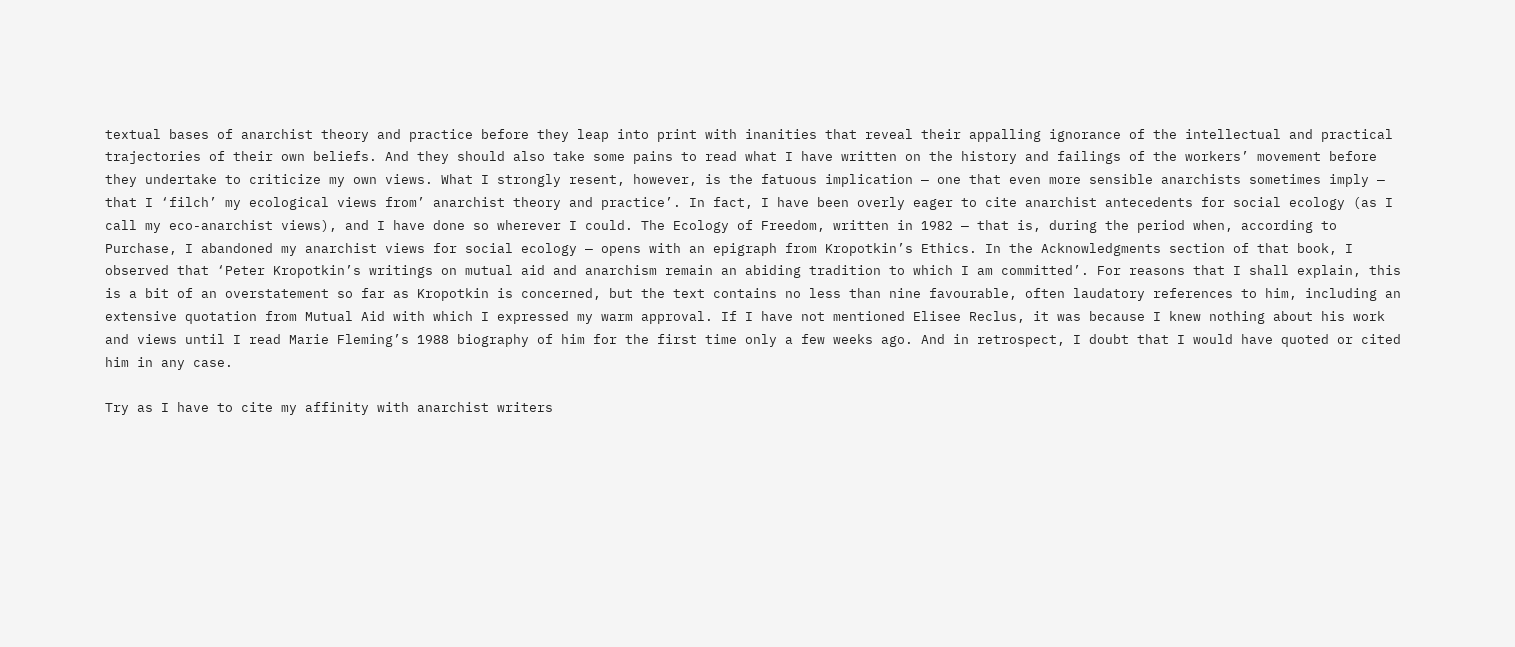textual bases of anarchist theory and practice before they leap into print with inanities that reveal their appalling ignorance of the intellectual and practical trajectories of their own beliefs. And they should also take some pains to read what I have written on the history and failings of the workers’ movement before they undertake to criticize my own views. What I strongly resent, however, is the fatuous implication — one that even more sensible anarchists sometimes imply — that I ‘filch’ my ecological views from’ anarchist theory and practice’. In fact, I have been overly eager to cite anarchist antecedents for social ecology (as I call my eco-anarchist views), and I have done so wherever I could. The Ecology of Freedom, written in 1982 — that is, during the period when, according to Purchase, I abandoned my anarchist views for social ecology — opens with an epigraph from Kropotkin’s Ethics. In the Acknowledgments section of that book, I observed that ‘Peter Kropotkin’s writings on mutual aid and anarchism remain an abiding tradition to which I am committed’. For reasons that I shall explain, this is a bit of an overstatement so far as Kropotkin is concerned, but the text contains no less than nine favourable, often laudatory references to him, including an extensive quotation from Mutual Aid with which I expressed my warm approval. If I have not mentioned Elisee Reclus, it was because I knew nothing about his work and views until I read Marie Fleming’s 1988 biography of him for the first time only a few weeks ago. And in retrospect, I doubt that I would have quoted or cited him in any case.

Try as I have to cite my affinity with anarchist writers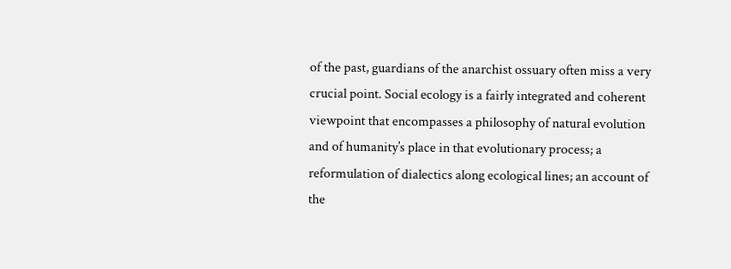of the past, guardians of the anarchist ossuary often miss a very crucial point. Social ecology is a fairly integrated and coherent viewpoint that encompasses a philosophy of natural evolution and of humanity’s place in that evolutionary process; a reformulation of dialectics along ecological lines; an account of the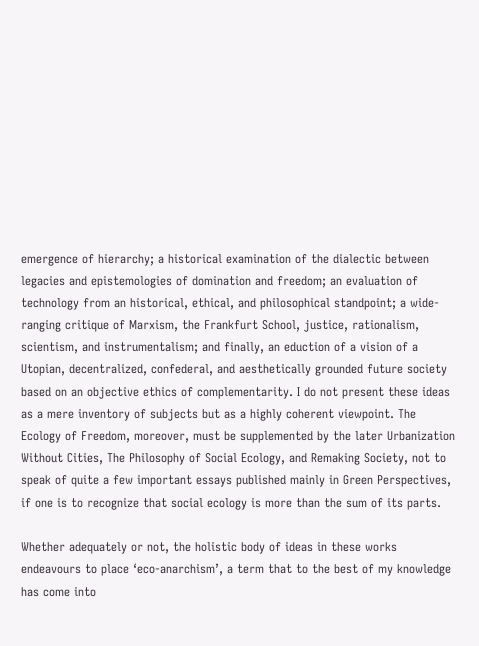emergence of hierarchy; a historical examination of the dialectic between legacies and epistemologies of domination and freedom; an evaluation of technology from an historical, ethical, and philosophical standpoint; a wide-ranging critique of Marxism, the Frankfurt School, justice, rationalism, scientism, and instrumentalism; and finally, an eduction of a vision of a Utopian, decentralized, confederal, and aesthetically grounded future society based on an objective ethics of complementarity. I do not present these ideas as a mere inventory of subjects but as a highly coherent viewpoint. The Ecology of Freedom, moreover, must be supplemented by the later Urbanization Without Cities, The Philosophy of Social Ecology, and Remaking Society, not to speak of quite a few important essays published mainly in Green Perspectives, if one is to recognize that social ecology is more than the sum of its parts.

Whether adequately or not, the holistic body of ideas in these works endeavours to place ‘eco-anarchism’, a term that to the best of my knowledge has come into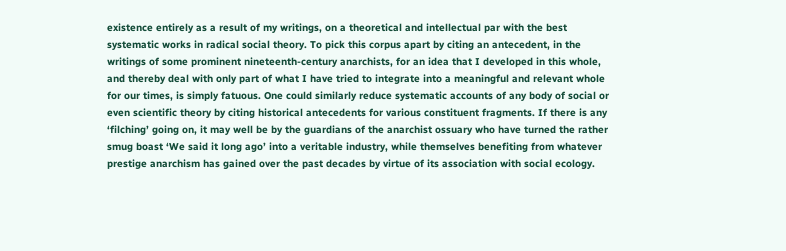existence entirely as a result of my writings, on a theoretical and intellectual par with the best systematic works in radical social theory. To pick this corpus apart by citing an antecedent, in the writings of some prominent nineteenth-century anarchists, for an idea that I developed in this whole, and thereby deal with only part of what I have tried to integrate into a meaningful and relevant whole for our times, is simply fatuous. One could similarly reduce systematic accounts of any body of social or even scientific theory by citing historical antecedents for various constituent fragments. If there is any ‘filching’ going on, it may well be by the guardians of the anarchist ossuary who have turned the rather smug boast ‘We said it long ago’ into a veritable industry, while themselves benefiting from whatever prestige anarchism has gained over the past decades by virtue of its association with social ecology.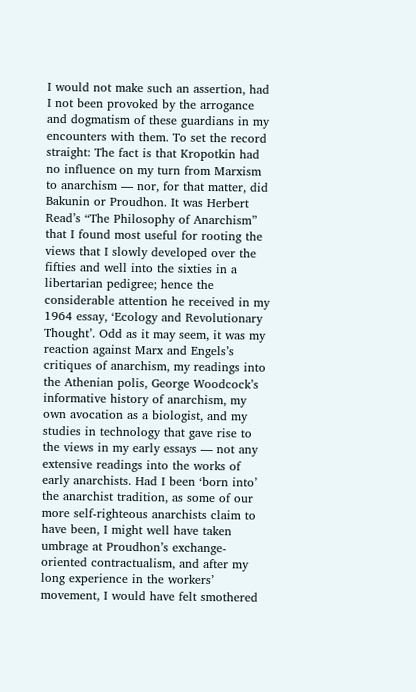I would not make such an assertion, had I not been provoked by the arrogance and dogmatism of these guardians in my encounters with them. To set the record straight: The fact is that Kropotkin had no influence on my turn from Marxism to anarchism — nor, for that matter, did Bakunin or Proudhon. It was Herbert Read’s “The Philosophy of Anarchism” that I found most useful for rooting the views that I slowly developed over the fifties and well into the sixties in a libertarian pedigree; hence the considerable attention he received in my 1964 essay, ‘Ecology and Revolutionary Thought’. Odd as it may seem, it was my reaction against Marx and Engels’s critiques of anarchism, my readings into the Athenian polis, George Woodcock’s informative history of anarchism, my own avocation as a biologist, and my studies in technology that gave rise to the views in my early essays — not any extensive readings into the works of early anarchists. Had I been ‘born into’ the anarchist tradition, as some of our more self-righteous anarchists claim to have been, I might well have taken umbrage at Proudhon’s exchange-oriented contractualism, and after my long experience in the workers’ movement, I would have felt smothered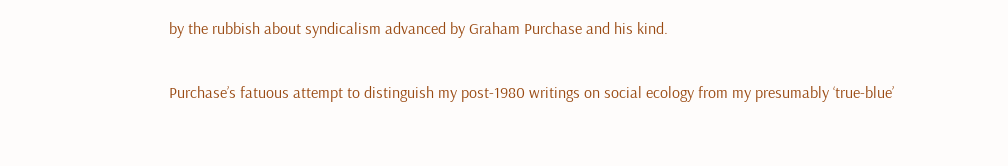by the rubbish about syndicalism advanced by Graham Purchase and his kind.

Purchase’s fatuous attempt to distinguish my post-1980 writings on social ecology from my presumably ‘true-blue’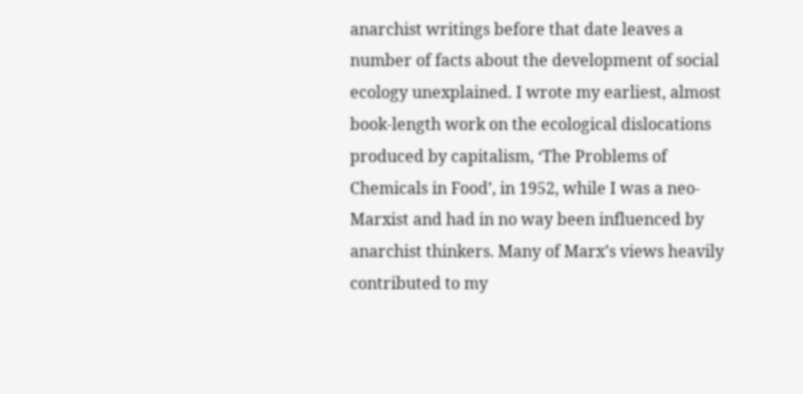anarchist writings before that date leaves a number of facts about the development of social ecology unexplained. I wrote my earliest, almost book-length work on the ecological dislocations produced by capitalism, ‘The Problems of Chemicals in Food’, in 1952, while I was a neo-Marxist and had in no way been influenced by anarchist thinkers. Many of Marx’s views heavily contributed to my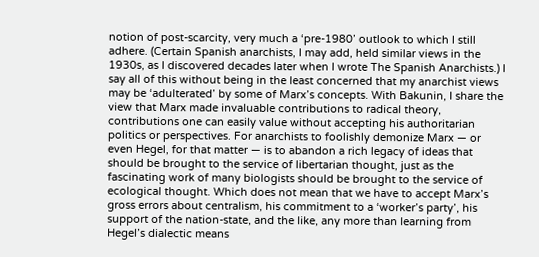notion of post-scarcity, very much a ‘pre-1980’ outlook to which I still adhere. (Certain Spanish anarchists, I may add, held similar views in the 1930s, as I discovered decades later when I wrote The Spanish Anarchists.) I say all of this without being in the least concerned that my anarchist views may be ‘adulterated’ by some of Marx’s concepts. With Bakunin, I share the view that Marx made invaluable contributions to radical theory, contributions one can easily value without accepting his authoritarian politics or perspectives. For anarchists to foolishly demonize Marx — or even Hegel, for that matter — is to abandon a rich legacy of ideas that should be brought to the service of libertarian thought, just as the fascinating work of many biologists should be brought to the service of ecological thought. Which does not mean that we have to accept Marx’s gross errors about centralism, his commitment to a ‘worker’s party’, his support of the nation-state, and the like, any more than learning from Hegel’s dialectic means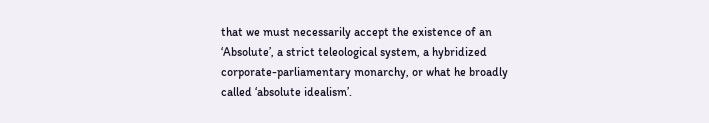that we must necessarily accept the existence of an ‘Absolute’, a strict teleological system, a hybridized corporate-parliamentary monarchy, or what he broadly called ‘absolute idealism’.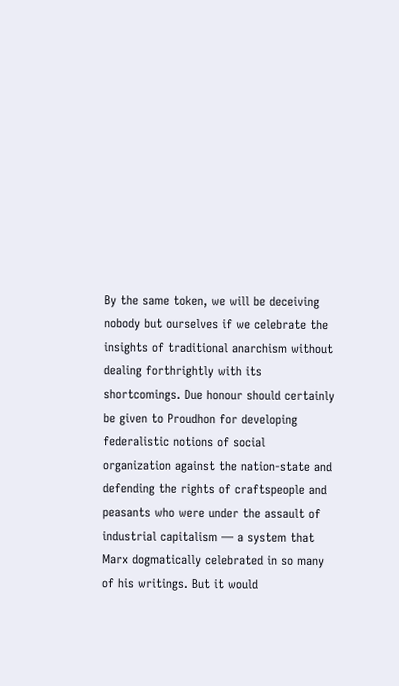By the same token, we will be deceiving nobody but ourselves if we celebrate the insights of traditional anarchism without dealing forthrightly with its shortcomings. Due honour should certainly be given to Proudhon for developing federalistic notions of social organization against the nation-state and defending the rights of craftspeople and peasants who were under the assault of industrial capitalism — a system that Marx dogmatically celebrated in so many of his writings. But it would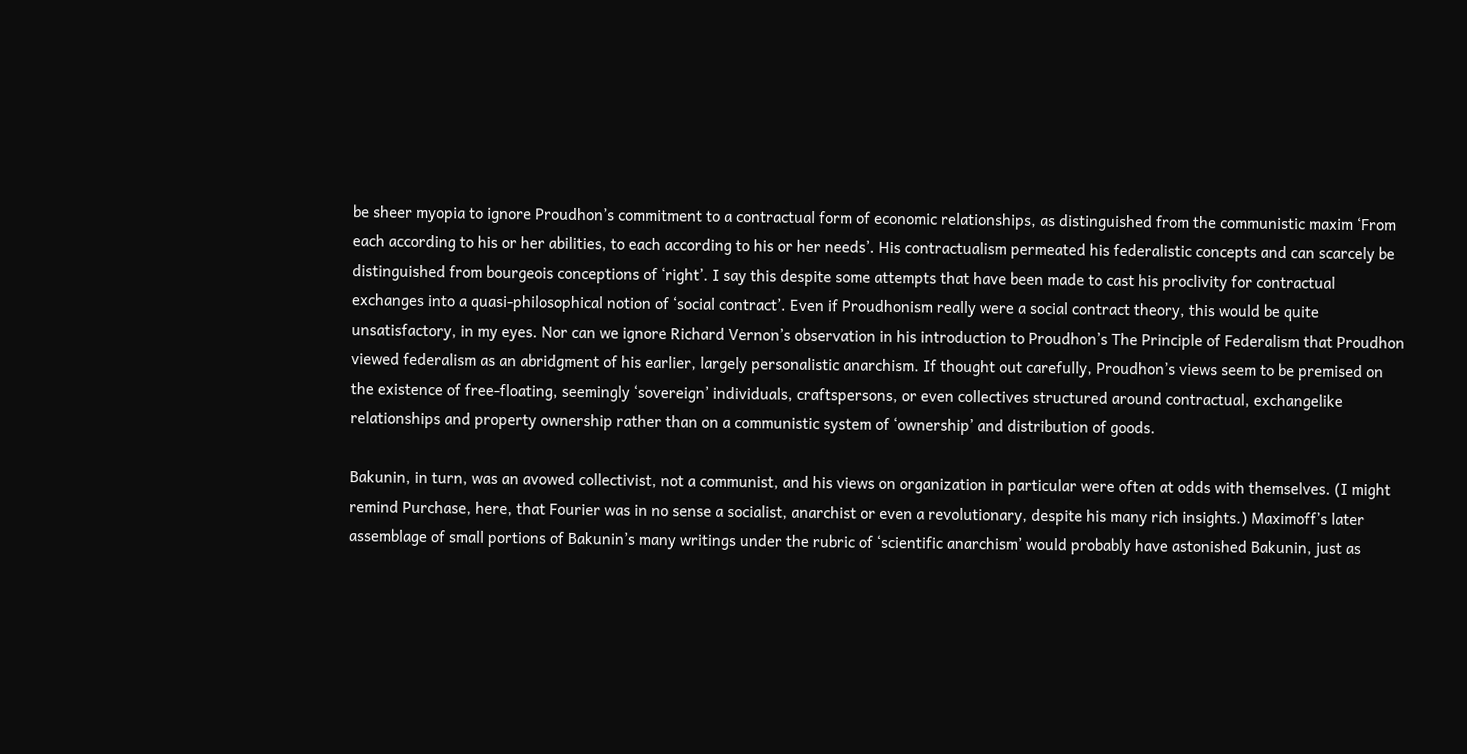be sheer myopia to ignore Proudhon’s commitment to a contractual form of economic relationships, as distinguished from the communistic maxim ‘From each according to his or her abilities, to each according to his or her needs’. His contractualism permeated his federalistic concepts and can scarcely be distinguished from bourgeois conceptions of ‘right’. I say this despite some attempts that have been made to cast his proclivity for contractual exchanges into a quasi-philosophical notion of ‘social contract’. Even if Proudhonism really were a social contract theory, this would be quite unsatisfactory, in my eyes. Nor can we ignore Richard Vernon’s observation in his introduction to Proudhon’s The Principle of Federalism that Proudhon viewed federalism as an abridgment of his earlier, largely personalistic anarchism. If thought out carefully, Proudhon’s views seem to be premised on the existence of free-floating, seemingly ‘sovereign’ individuals, craftspersons, or even collectives structured around contractual, exchangelike relationships and property ownership rather than on a communistic system of ‘ownership’ and distribution of goods.

Bakunin, in turn, was an avowed collectivist, not a communist, and his views on organization in particular were often at odds with themselves. (I might remind Purchase, here, that Fourier was in no sense a socialist, anarchist or even a revolutionary, despite his many rich insights.) Maximoff’s later assemblage of small portions of Bakunin’s many writings under the rubric of ‘scientific anarchism’ would probably have astonished Bakunin, just as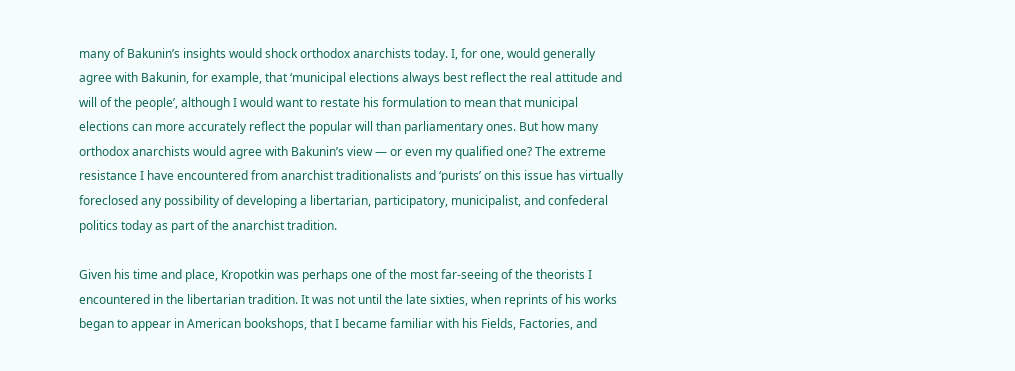many of Bakunin’s insights would shock orthodox anarchists today. I, for one, would generally agree with Bakunin, for example, that ‘municipal elections always best reflect the real attitude and will of the people’, although I would want to restate his formulation to mean that municipal elections can more accurately reflect the popular will than parliamentary ones. But how many orthodox anarchists would agree with Bakunin’s view — or even my qualified one? The extreme resistance I have encountered from anarchist traditionalists and ‘purists’ on this issue has virtually foreclosed any possibility of developing a libertarian, participatory, municipalist, and confederal politics today as part of the anarchist tradition.

Given his time and place, Kropotkin was perhaps one of the most far-seeing of the theorists I encountered in the libertarian tradition. It was not until the late sixties, when reprints of his works began to appear in American bookshops, that I became familiar with his Fields, Factories, and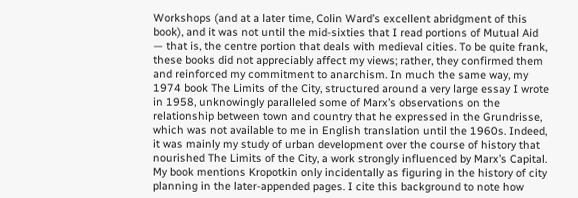Workshops (and at a later time, Colin Ward’s excellent abridgment of this book), and it was not until the mid-sixties that I read portions of Mutual Aid — that is, the centre portion that deals with medieval cities. To be quite frank, these books did not appreciably affect my views; rather, they confirmed them and reinforced my commitment to anarchism. In much the same way, my 1974 book The Limits of the City, structured around a very large essay I wrote in 1958, unknowingly paralleled some of Marx’s observations on the relationship between town and country that he expressed in the Grundrisse, which was not available to me in English translation until the 1960s. Indeed, it was mainly my study of urban development over the course of history that nourished The Limits of the City, a work strongly influenced by Marx’s Capital. My book mentions Kropotkin only incidentally as figuring in the history of city planning in the later-appended pages. I cite this background to note how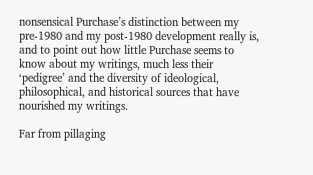nonsensical Purchase’s distinction between my pre-1980 and my post-1980 development really is, and to point out how little Purchase seems to know about my writings, much less their ‘pedigree’ and the diversity of ideological, philosophical, and historical sources that have nourished my writings.

Far from pillaging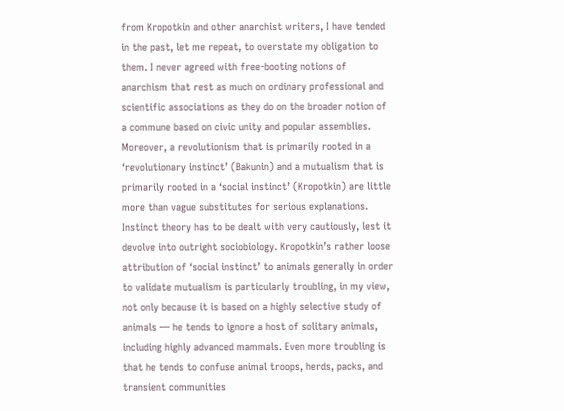from Kropotkin and other anarchist writers, I have tended in the past, let me repeat, to overstate my obligation to them. I never agreed with free-booting notions of anarchism that rest as much on ordinary professional and scientific associations as they do on the broader notion of a commune based on civic unity and popular assemblies. Moreover, a revolutionism that is primarily rooted in a ‘revolutionary instinct’ (Bakunin) and a mutualism that is primarily rooted in a ‘social instinct’ (Kropotkin) are little more than vague substitutes for serious explanations. Instinct theory has to be dealt with very cautiously, lest it devolve into outright sociobiology. Kropotkin’s rather loose attribution of ‘social instinct’ to animals generally in order to validate mutualism is particularly troubling, in my view, not only because it is based on a highly selective study of animals — he tends to ignore a host of solitary animals, including highly advanced mammals. Even more troubling is that he tends to confuse animal troops, herds, packs, and transient communities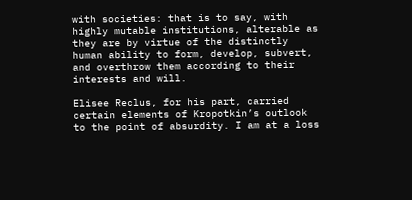with societies: that is to say, with highly mutable institutions, alterable as they are by virtue of the distinctly human ability to form, develop, subvert, and overthrow them according to their interests and will.

Elisee Reclus, for his part, carried certain elements of Kropotkin’s outlook to the point of absurdity. I am at a loss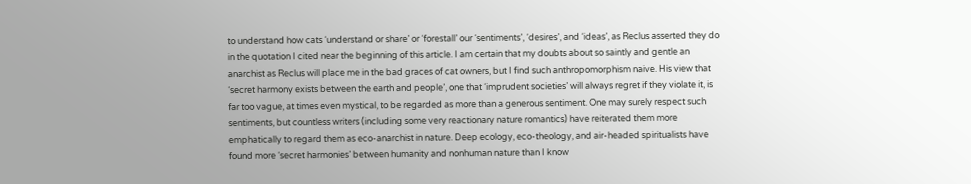to understand how cats ‘understand or share’ or ‘forestall’ our ‘sentiments’, ‘desires’, and ‘ideas’, as Reclus asserted they do in the quotation I cited near the beginning of this article. I am certain that my doubts about so saintly and gentle an anarchist as Reclus will place me in the bad graces of cat owners, but I find such anthropomorphism naive. His view that ‘secret harmony exists between the earth and people’, one that ‘imprudent societies’ will always regret if they violate it, is far too vague, at times even mystical, to be regarded as more than a generous sentiment. One may surely respect such sentiments, but countless writers (including some very reactionary nature romantics) have reiterated them more emphatically to regard them as eco-anarchist in nature. Deep ecology, eco-theology, and air-headed spiritualists have found more ‘secret harmonies’ between humanity and nonhuman nature than I know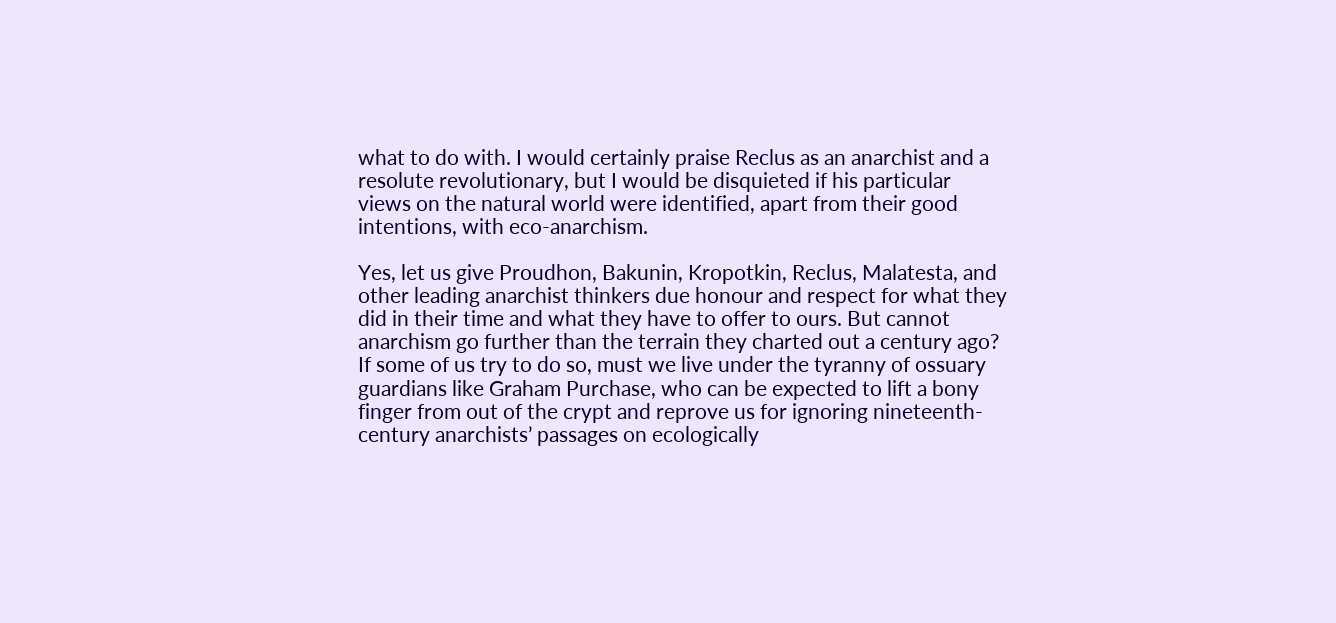what to do with. I would certainly praise Reclus as an anarchist and a resolute revolutionary, but I would be disquieted if his particular views on the natural world were identified, apart from their good intentions, with eco-anarchism.

Yes, let us give Proudhon, Bakunin, Kropotkin, Reclus, Malatesta, and other leading anarchist thinkers due honour and respect for what they did in their time and what they have to offer to ours. But cannot anarchism go further than the terrain they charted out a century ago? If some of us try to do so, must we live under the tyranny of ossuary guardians like Graham Purchase, who can be expected to lift a bony finger from out of the crypt and reprove us for ignoring nineteenth-century anarchists’ passages on ecologically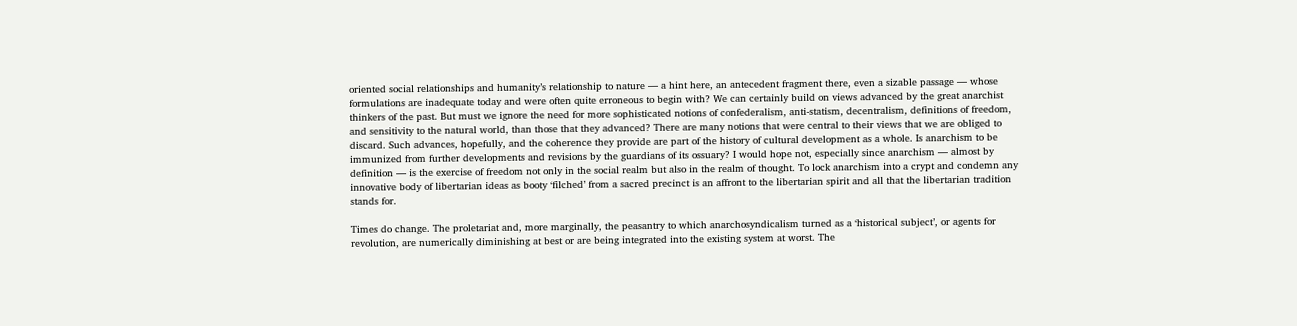oriented social relationships and humanity’s relationship to nature — a hint here, an antecedent fragment there, even a sizable passage — whose formulations are inadequate today and were often quite erroneous to begin with? We can certainly build on views advanced by the great anarchist thinkers of the past. But must we ignore the need for more sophisticated notions of confederalism, anti-statism, decentralism, definitions of freedom, and sensitivity to the natural world, than those that they advanced? There are many notions that were central to their views that we are obliged to discard. Such advances, hopefully, and the coherence they provide are part of the history of cultural development as a whole. Is anarchism to be immunized from further developments and revisions by the guardians of its ossuary? I would hope not, especially since anarchism — almost by definition — is the exercise of freedom not only in the social realm but also in the realm of thought. To lock anarchism into a crypt and condemn any innovative body of libertarian ideas as booty ‘filched’ from a sacred precinct is an affront to the libertarian spirit and all that the libertarian tradition stands for.

Times do change. The proletariat and, more marginally, the peasantry to which anarchosyndicalism turned as a ‘historical subject’, or agents for revolution, are numerically diminishing at best or are being integrated into the existing system at worst. The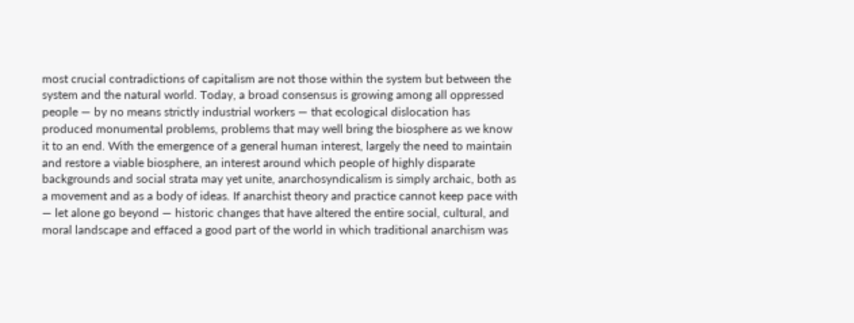most crucial contradictions of capitalism are not those within the system but between the system and the natural world. Today, a broad consensus is growing among all oppressed people — by no means strictly industrial workers — that ecological dislocation has produced monumental problems, problems that may well bring the biosphere as we know it to an end. With the emergence of a general human interest, largely the need to maintain and restore a viable biosphere, an interest around which people of highly disparate backgrounds and social strata may yet unite, anarchosyndicalism is simply archaic, both as a movement and as a body of ideas. If anarchist theory and practice cannot keep pace with — let alone go beyond — historic changes that have altered the entire social, cultural, and moral landscape and effaced a good part of the world in which traditional anarchism was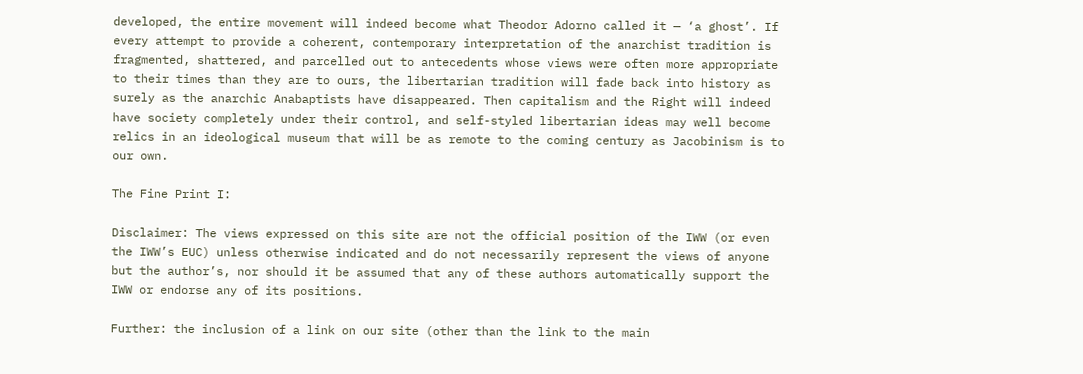developed, the entire movement will indeed become what Theodor Adorno called it — ‘a ghost’. If every attempt to provide a coherent, contemporary interpretation of the anarchist tradition is fragmented, shattered, and parcelled out to antecedents whose views were often more appropriate to their times than they are to ours, the libertarian tradition will fade back into history as surely as the anarchic Anabaptists have disappeared. Then capitalism and the Right will indeed have society completely under their control, and self-styled libertarian ideas may well become relics in an ideological museum that will be as remote to the coming century as Jacobinism is to our own.

The Fine Print I:

Disclaimer: The views expressed on this site are not the official position of the IWW (or even the IWW’s EUC) unless otherwise indicated and do not necessarily represent the views of anyone but the author’s, nor should it be assumed that any of these authors automatically support the IWW or endorse any of its positions.

Further: the inclusion of a link on our site (other than the link to the main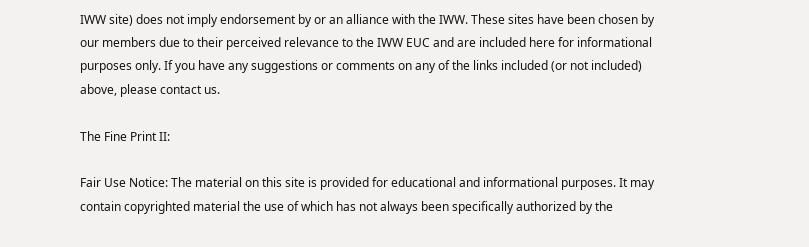IWW site) does not imply endorsement by or an alliance with the IWW. These sites have been chosen by our members due to their perceived relevance to the IWW EUC and are included here for informational purposes only. If you have any suggestions or comments on any of the links included (or not included) above, please contact us.

The Fine Print II:

Fair Use Notice: The material on this site is provided for educational and informational purposes. It may contain copyrighted material the use of which has not always been specifically authorized by the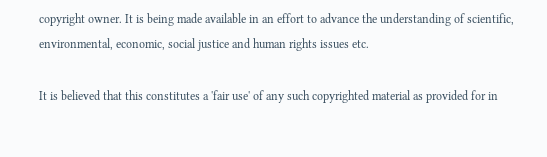copyright owner. It is being made available in an effort to advance the understanding of scientific, environmental, economic, social justice and human rights issues etc.

It is believed that this constitutes a 'fair use' of any such copyrighted material as provided for in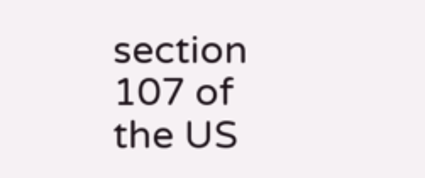section 107 of the US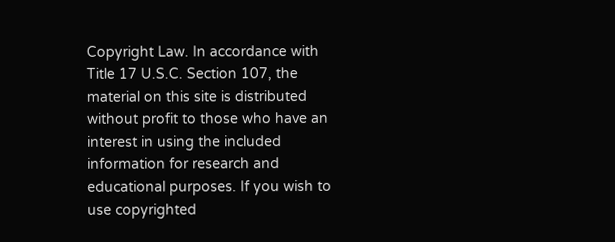Copyright Law. In accordance with Title 17 U.S.C. Section 107, the material on this site is distributed without profit to those who have an interest in using the included information for research and educational purposes. If you wish to use copyrighted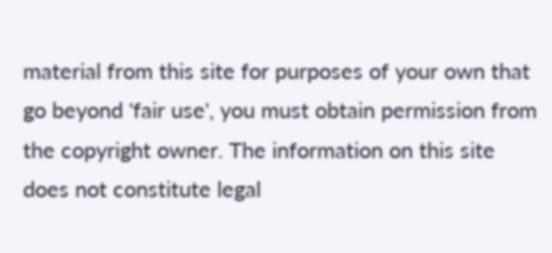material from this site for purposes of your own that go beyond 'fair use', you must obtain permission from the copyright owner. The information on this site does not constitute legal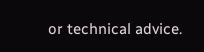or technical advice.